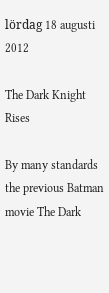lördag 18 augusti 2012

The Dark Knight Rises

By many standards the previous Batman movie The Dark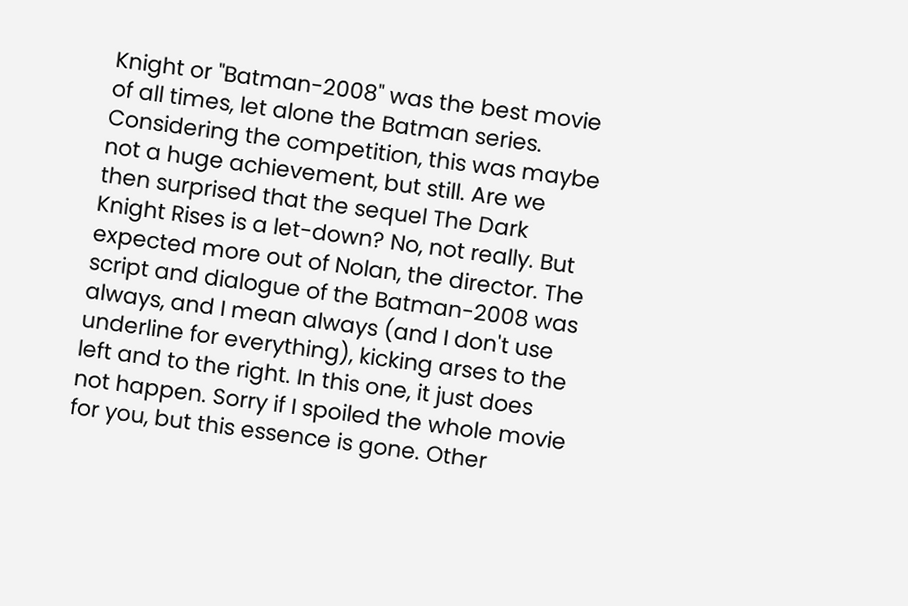Knight or "Batman-2008" was the best movie of all times, let alone the Batman series. Considering the competition, this was maybe not a huge achievement, but still. Are we then surprised that the sequel The Dark Knight Rises is a let-down? No, not really. But expected more out of Nolan, the director. The script and dialogue of the Batman-2008 was always, and I mean always (and I don't use underline for everything), kicking arses to the left and to the right. In this one, it just does not happen. Sorry if I spoiled the whole movie for you, but this essence is gone. Other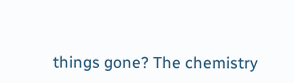things gone? The chemistry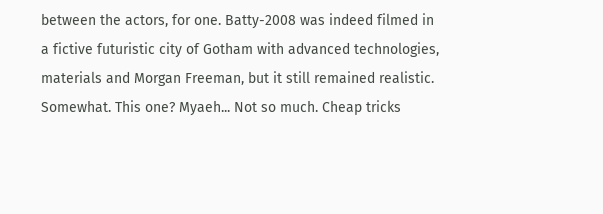between the actors, for one. Batty-2008 was indeed filmed in a fictive futuristic city of Gotham with advanced technologies, materials and Morgan Freeman, but it still remained realistic. Somewhat. This one? Myaeh... Not so much. Cheap tricks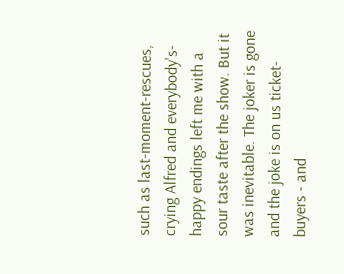such as last-moment-rescues, crying Alfred and everybody's-happy endings left me with a sour taste after the show. But it was inevitable. The joker is gone and the joke is on us ticket-buyers - and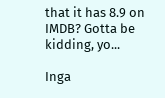that it has 8.9 on IMDB? Gotta be kidding, yo...

Inga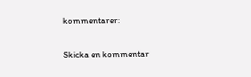kommentarer:

Skicka en kommentar